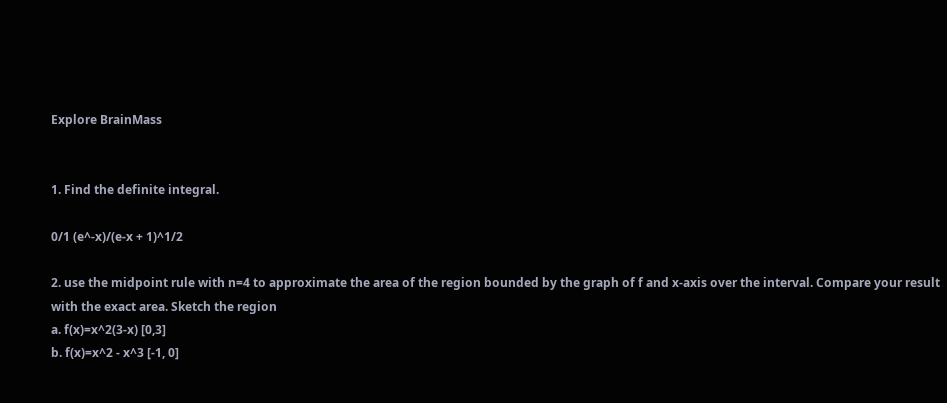Explore BrainMass


1. Find the definite integral.

0/1 (e^-x)/(e-x + 1)^1/2

2. use the midpoint rule with n=4 to approximate the area of the region bounded by the graph of f and x-axis over the interval. Compare your result with the exact area. Sketch the region
a. f(x)=x^2(3-x) [0,3]
b. f(x)=x^2 - x^3 [-1, 0]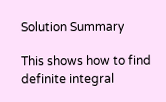Solution Summary

This shows how to find definite integral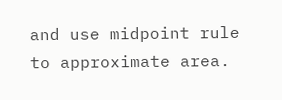and use midpoint rule to approximate area.